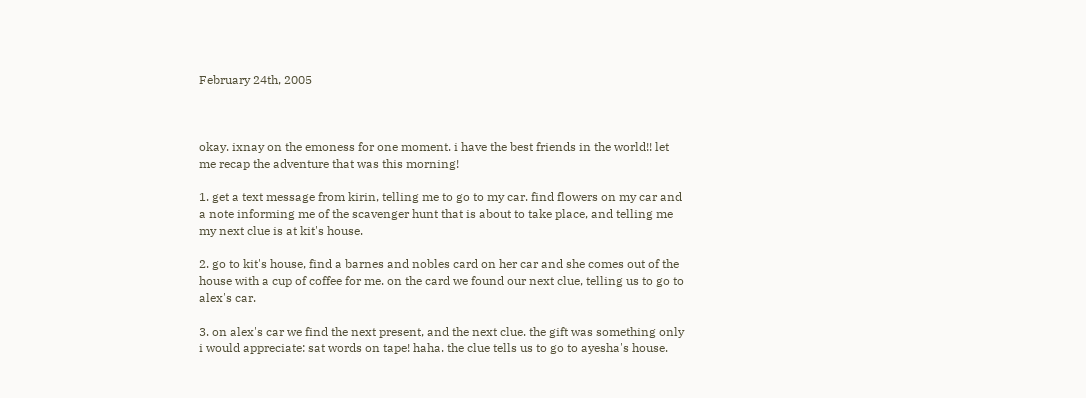February 24th, 2005



okay. ixnay on the emoness for one moment. i have the best friends in the world!! let me recap the adventure that was this morning!

1. get a text message from kirin, telling me to go to my car. find flowers on my car and a note informing me of the scavenger hunt that is about to take place, and telling me my next clue is at kit's house.

2. go to kit's house, find a barnes and nobles card on her car and she comes out of the house with a cup of coffee for me. on the card we found our next clue, telling us to go to alex's car.

3. on alex's car we find the next present, and the next clue. the gift was something only i would appreciate: sat words on tape! haha. the clue tells us to go to ayesha's house.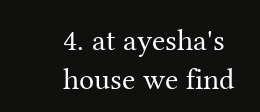4. at ayesha's house we find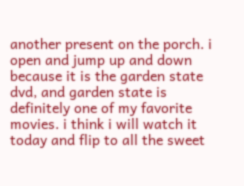another present on the porch. i open and jump up and down because it is the garden state dvd, and garden state is definitely one of my favorite movies. i think i will watch it today and flip to all the sweet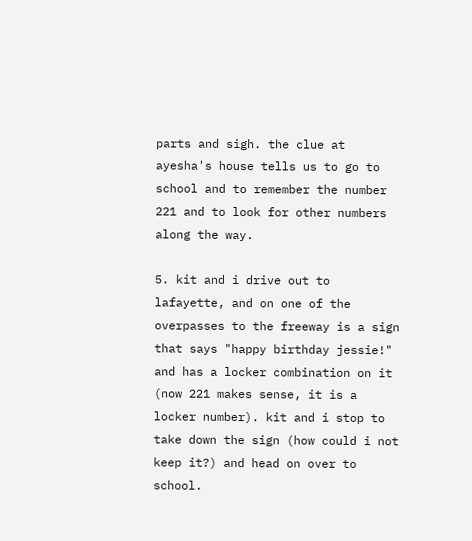parts and sigh. the clue at ayesha's house tells us to go to school and to remember the number 221 and to look for other numbers along the way.

5. kit and i drive out to lafayette, and on one of the overpasses to the freeway is a sign that says "happy birthday jessie!" and has a locker combination on it (now 221 makes sense, it is a locker number). kit and i stop to take down the sign (how could i not keep it?) and head on over to school.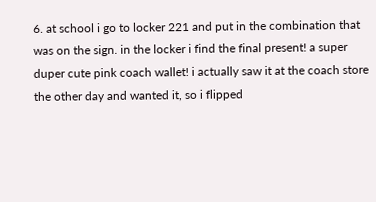6. at school i go to locker 221 and put in the combination that was on the sign. in the locker i find the final present! a super duper cute pink coach wallet! i actually saw it at the coach store the other day and wanted it, so i flipped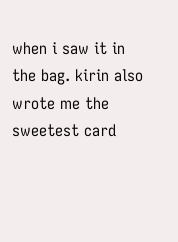when i saw it in the bag. kirin also wrote me the sweetest card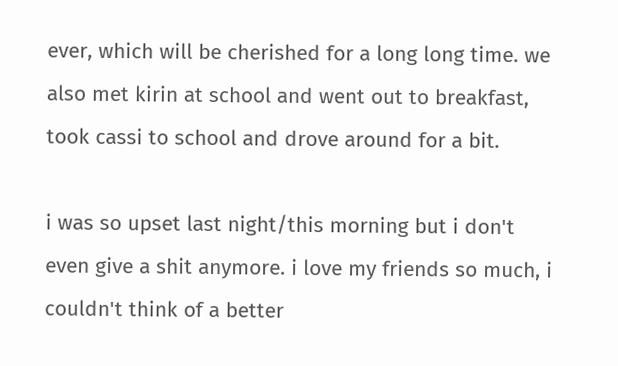ever, which will be cherished for a long long time. we also met kirin at school and went out to breakfast, took cassi to school and drove around for a bit.

i was so upset last night/this morning but i don't even give a shit anymore. i love my friends so much, i couldn't think of a better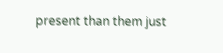present than them just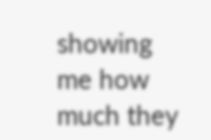showing me how much they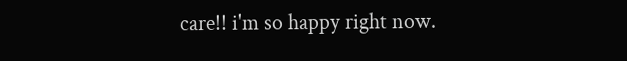care!! i'm so happy right now.